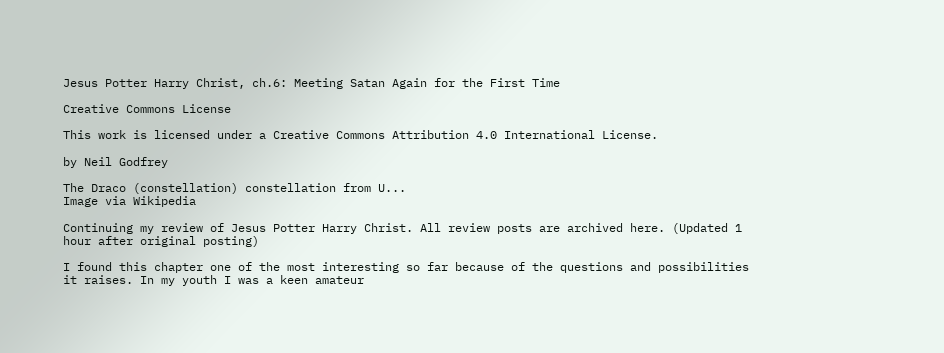Jesus Potter Harry Christ, ch.6: Meeting Satan Again for the First Time

Creative Commons License

This work is licensed under a Creative Commons Attribution 4.0 International License.

by Neil Godfrey

The Draco (constellation) constellation from U...
Image via Wikipedia

Continuing my review of Jesus Potter Harry Christ. All review posts are archived here. (Updated 1 hour after original posting)

I found this chapter one of the most interesting so far because of the questions and possibilities it raises. In my youth I was a keen amateur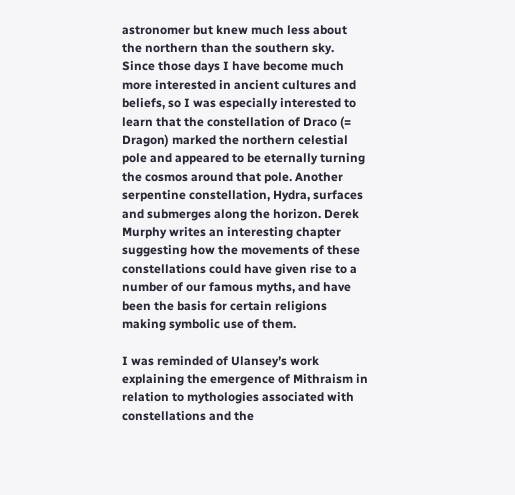astronomer but knew much less about the northern than the southern sky. Since those days I have become much more interested in ancient cultures and beliefs, so I was especially interested to learn that the constellation of Draco (= Dragon) marked the northern celestial pole and appeared to be eternally turning the cosmos around that pole. Another serpentine constellation, Hydra, surfaces and submerges along the horizon. Derek Murphy writes an interesting chapter suggesting how the movements of these constellations could have given rise to a number of our famous myths, and have been the basis for certain religions making symbolic use of them.

I was reminded of Ulansey’s work explaining the emergence of Mithraism in relation to mythologies associated with constellations and the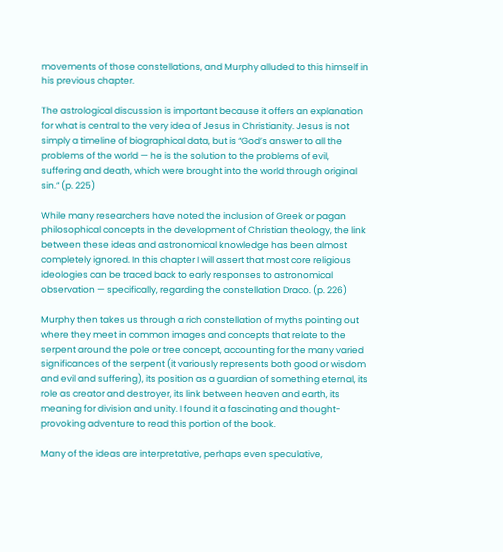movements of those constellations, and Murphy alluded to this himself in his previous chapter.

The astrological discussion is important because it offers an explanation for what is central to the very idea of Jesus in Christianity. Jesus is not simply a timeline of biographical data, but is “God’s answer to all the problems of the world — he is the solution to the problems of evil, suffering and death, which were brought into the world through original sin.” (p. 225)

While many researchers have noted the inclusion of Greek or pagan philosophical concepts in the development of Christian theology, the link between these ideas and astronomical knowledge has been almost completely ignored. In this chapter I will assert that most core religious ideologies can be traced back to early responses to astronomical observation — specifically, regarding the constellation Draco. (p. 226)

Murphy then takes us through a rich constellation of myths pointing out where they meet in common images and concepts that relate to the serpent around the pole or tree concept, accounting for the many varied significances of the serpent (it variously represents both good or wisdom and evil and suffering), its position as a guardian of something eternal, its role as creator and destroyer, its link between heaven and earth, its meaning for division and unity. I found it a fascinating and thought-provoking adventure to read this portion of the book.

Many of the ideas are interpretative, perhaps even speculative,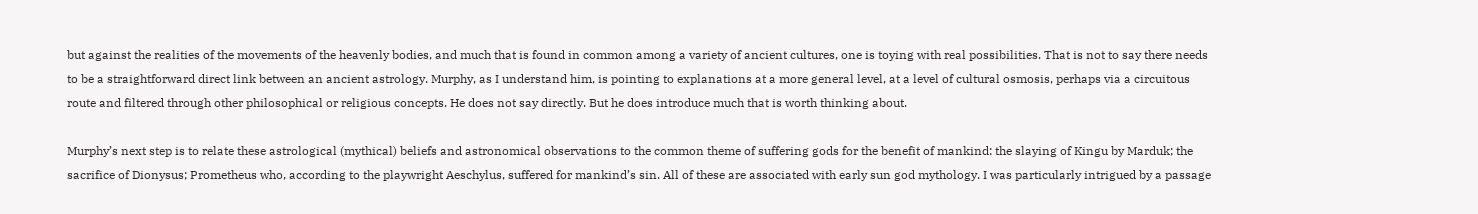but against the realities of the movements of the heavenly bodies, and much that is found in common among a variety of ancient cultures, one is toying with real possibilities. That is not to say there needs to be a straightforward direct link between an ancient astrology. Murphy, as I understand him, is pointing to explanations at a more general level, at a level of cultural osmosis, perhaps via a circuitous route and filtered through other philosophical or religious concepts. He does not say directly. But he does introduce much that is worth thinking about.

Murphy’s next step is to relate these astrological (mythical) beliefs and astronomical observations to the common theme of suffering gods for the benefit of mankind: the slaying of Kingu by Marduk; the sacrifice of Dionysus; Prometheus who, according to the playwright Aeschylus, suffered for mankind’s sin. All of these are associated with early sun god mythology. I was particularly intrigued by a passage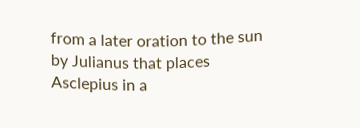from a later oration to the sun by Julianus that places Asclepius in a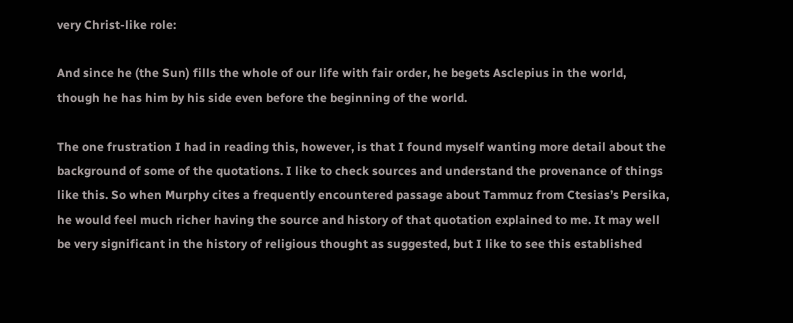very Christ-like role:

And since he (the Sun) fills the whole of our life with fair order, he begets Asclepius in the world, though he has him by his side even before the beginning of the world.

The one frustration I had in reading this, however, is that I found myself wanting more detail about the background of some of the quotations. I like to check sources and understand the provenance of things like this. So when Murphy cites a frequently encountered passage about Tammuz from Ctesias’s Persika, he would feel much richer having the source and history of that quotation explained to me. It may well be very significant in the history of religious thought as suggested, but I like to see this established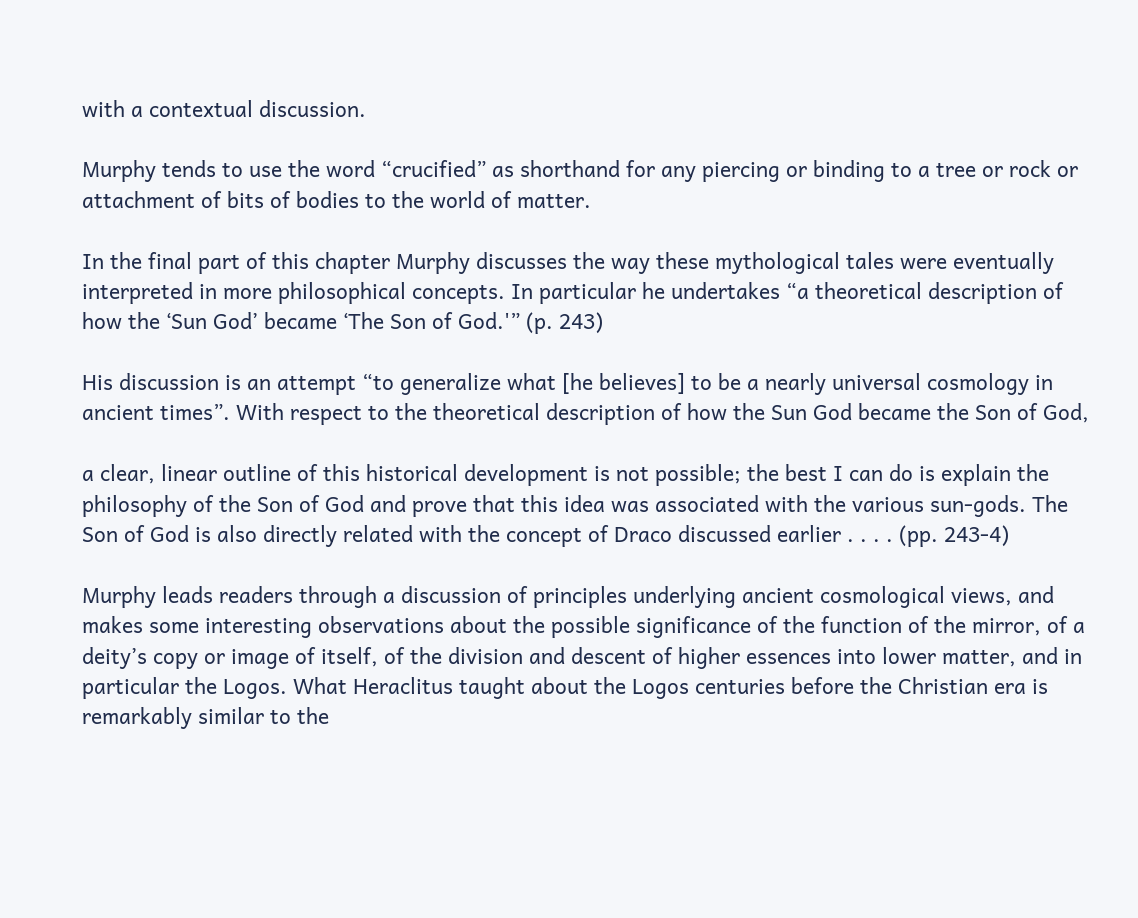with a contextual discussion.

Murphy tends to use the word “crucified” as shorthand for any piercing or binding to a tree or rock or attachment of bits of bodies to the world of matter.

In the final part of this chapter Murphy discusses the way these mythological tales were eventually interpreted in more philosophical concepts. In particular he undertakes “a theoretical description of how the ‘Sun God’ became ‘The Son of God.'” (p. 243)

His discussion is an attempt “to generalize what [he believes] to be a nearly universal cosmology in ancient times”. With respect to the theoretical description of how the Sun God became the Son of God,

a clear, linear outline of this historical development is not possible; the best I can do is explain the philosophy of the Son of God and prove that this idea was associated with the various sun-gods. The Son of God is also directly related with the concept of Draco discussed earlier . . . . (pp. 243-4)

Murphy leads readers through a discussion of principles underlying ancient cosmological views, and makes some interesting observations about the possible significance of the function of the mirror, of a deity’s copy or image of itself, of the division and descent of higher essences into lower matter, and in particular the Logos. What Heraclitus taught about the Logos centuries before the Christian era is remarkably similar to the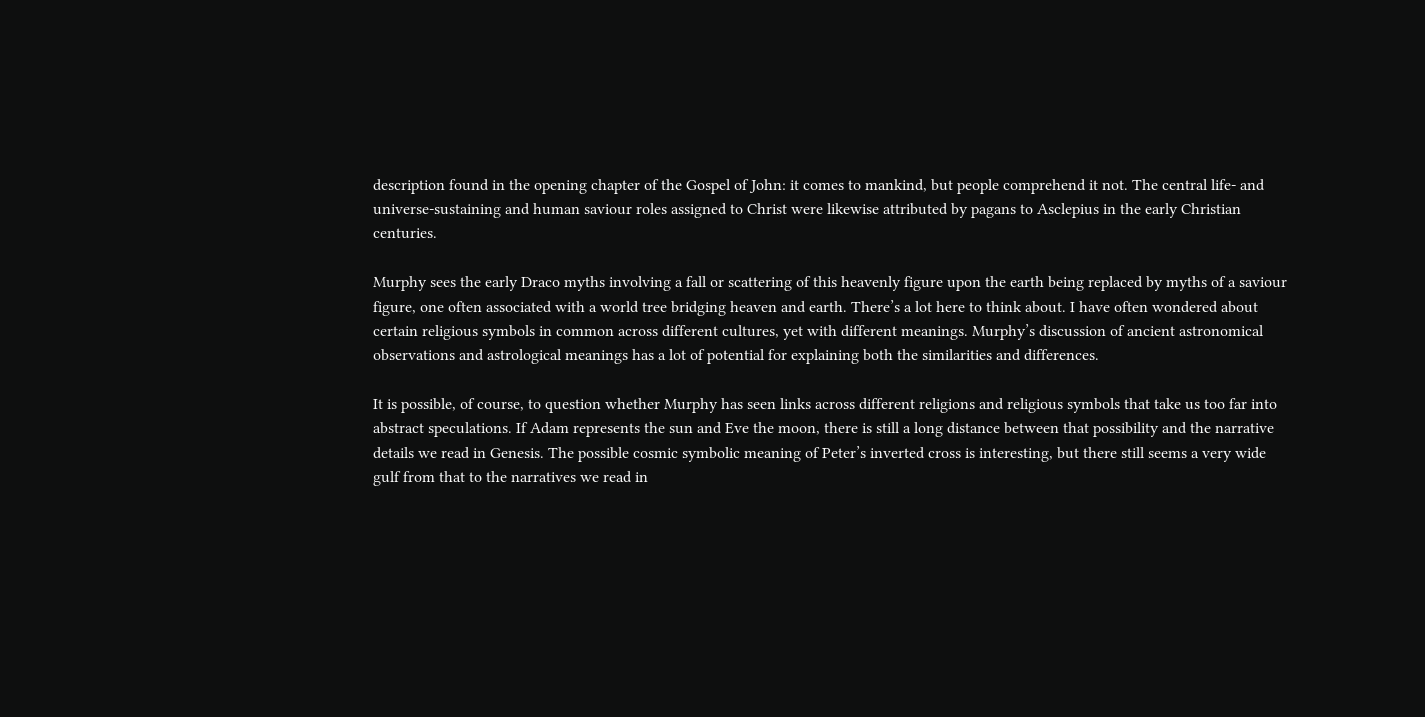description found in the opening chapter of the Gospel of John: it comes to mankind, but people comprehend it not. The central life- and universe-sustaining and human saviour roles assigned to Christ were likewise attributed by pagans to Asclepius in the early Christian centuries.

Murphy sees the early Draco myths involving a fall or scattering of this heavenly figure upon the earth being replaced by myths of a saviour figure, one often associated with a world tree bridging heaven and earth. There’s a lot here to think about. I have often wondered about certain religious symbols in common across different cultures, yet with different meanings. Murphy’s discussion of ancient astronomical observations and astrological meanings has a lot of potential for explaining both the similarities and differences.

It is possible, of course, to question whether Murphy has seen links across different religions and religious symbols that take us too far into abstract speculations. If Adam represents the sun and Eve the moon, there is still a long distance between that possibility and the narrative details we read in Genesis. The possible cosmic symbolic meaning of Peter’s inverted cross is interesting, but there still seems a very wide gulf from that to the narratives we read in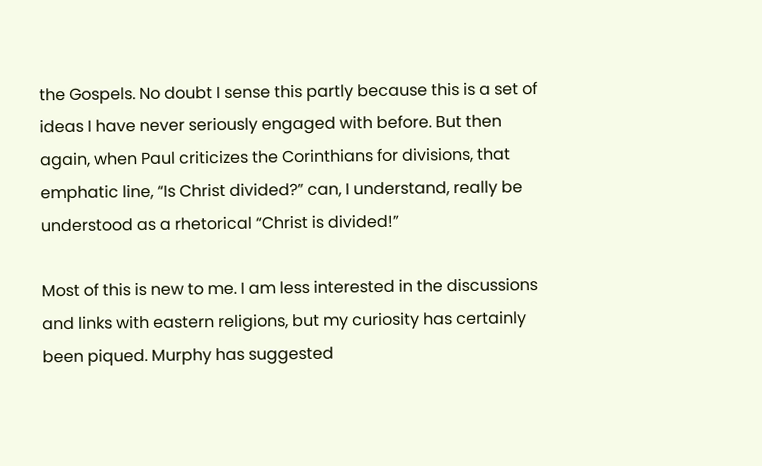the Gospels. No doubt I sense this partly because this is a set of ideas I have never seriously engaged with before. But then again, when Paul criticizes the Corinthians for divisions, that emphatic line, “Is Christ divided?” can, I understand, really be understood as a rhetorical “Christ is divided!”

Most of this is new to me. I am less interested in the discussions and links with eastern religions, but my curiosity has certainly been piqued. Murphy has suggested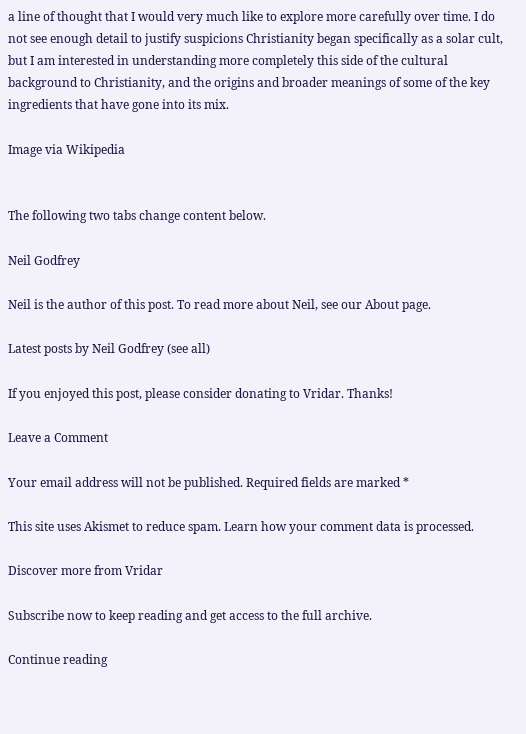a line of thought that I would very much like to explore more carefully over time. I do not see enough detail to justify suspicions Christianity began specifically as a solar cult, but I am interested in understanding more completely this side of the cultural background to Christianity, and the origins and broader meanings of some of the key ingredients that have gone into its mix.

Image via Wikipedia


The following two tabs change content below.

Neil Godfrey

Neil is the author of this post. To read more about Neil, see our About page.

Latest posts by Neil Godfrey (see all)

If you enjoyed this post, please consider donating to Vridar. Thanks!

Leave a Comment

Your email address will not be published. Required fields are marked *

This site uses Akismet to reduce spam. Learn how your comment data is processed.

Discover more from Vridar

Subscribe now to keep reading and get access to the full archive.

Continue reading